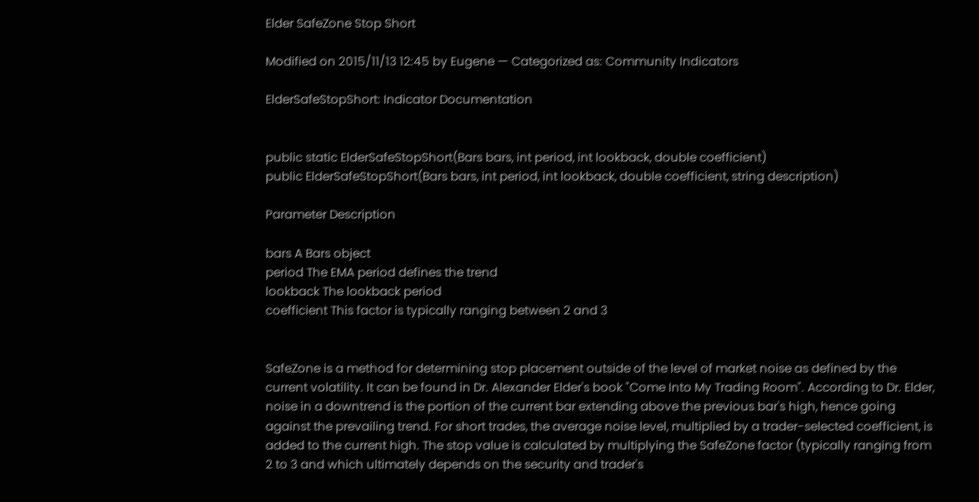Elder SafeZone Stop Short

Modified on 2015/11/13 12:45 by Eugene — Categorized as: Community Indicators

ElderSafeStopShort: Indicator Documentation


public static ElderSafeStopShort(Bars bars, int period, int lookback, double coefficient)
public ElderSafeStopShort(Bars bars, int period, int lookback, double coefficient, string description)

Parameter Description

bars A Bars object
period The EMA period defines the trend
lookback The lookback period
coefficient This factor is typically ranging between 2 and 3


SafeZone is a method for determining stop placement outside of the level of market noise as defined by the current volatility. It can be found in Dr. Alexander Elder's book "Come Into My Trading Room". According to Dr. Elder, noise in a downtrend is the portion of the current bar extending above the previous bar's high, hence going against the prevailing trend. For short trades, the average noise level, multiplied by a trader-selected coefficient, is added to the current high. The stop value is calculated by multiplying the SafeZone factor (typically ranging from 2 to 3 and which ultimately depends on the security and trader's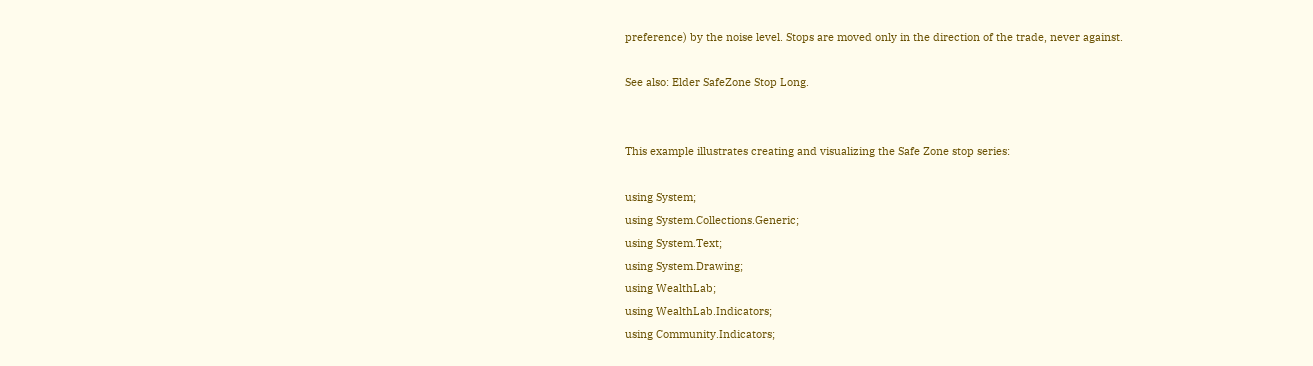preference) by the noise level. Stops are moved only in the direction of the trade, never against.

See also: Elder SafeZone Stop Long.


This example illustrates creating and visualizing the Safe Zone stop series:

using System;
using System.Collections.Generic;
using System.Text;
using System.Drawing;
using WealthLab;
using WealthLab.Indicators;
using Community.Indicators;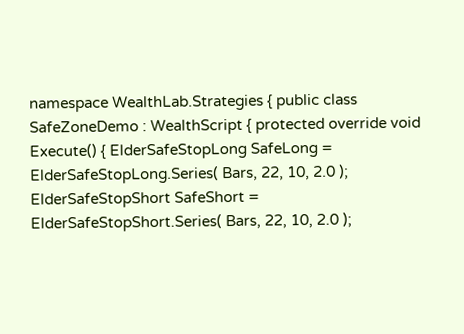namespace WealthLab.Strategies { public class SafeZoneDemo : WealthScript { protected override void Execute() { ElderSafeStopLong SafeLong = ElderSafeStopLong.Series( Bars, 22, 10, 2.0 ); ElderSafeStopShort SafeShort = ElderSafeStopShort.Series( Bars, 22, 10, 2.0 );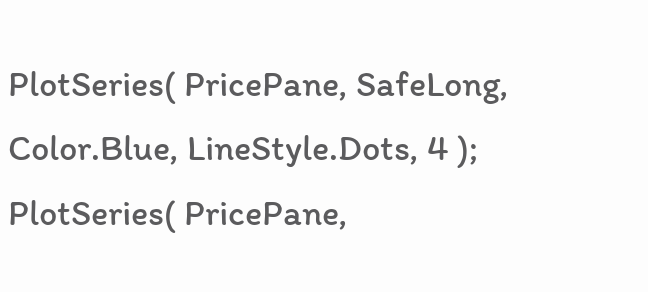PlotSeries( PricePane, SafeLong, Color.Blue, LineStyle.Dots, 4 ); PlotSeries( PricePane,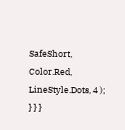SafeShort, Color.Red, LineStyle.Dots, 4 ); } } }